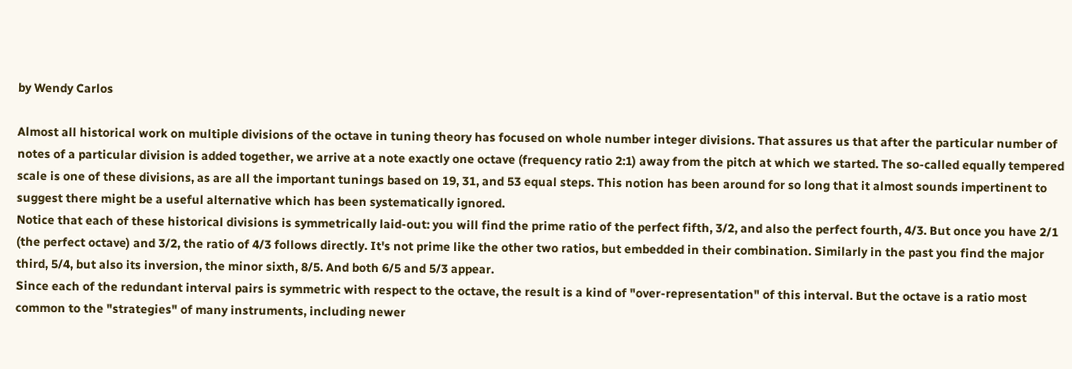by Wendy Carlos

Almost all historical work on multiple divisions of the octave in tuning theory has focused on whole number integer divisions. That assures us that after the particular number of notes of a particular division is added together, we arrive at a note exactly one octave (frequency ratio 2:1) away from the pitch at which we started. The so-called equally tempered scale is one of these divisions, as are all the important tunings based on 19, 31, and 53 equal steps. This notion has been around for so long that it almost sounds impertinent to suggest there might be a useful alternative which has been systematically ignored.
Notice that each of these historical divisions is symmetrically laid-out: you will find the prime ratio of the perfect fifth, 3/2, and also the perfect fourth, 4/3. But once you have 2/1 (the perfect octave) and 3/2, the ratio of 4/3 follows directly. It's not prime like the other two ratios, but embedded in their combination. Similarly in the past you find the major third, 5/4, but also its inversion, the minor sixth, 8/5. And both 6/5 and 5/3 appear.
Since each of the redundant interval pairs is symmetric with respect to the octave, the result is a kind of "over-representation" of this interval. But the octave is a ratio most common to the "strategies" of many instruments, including newer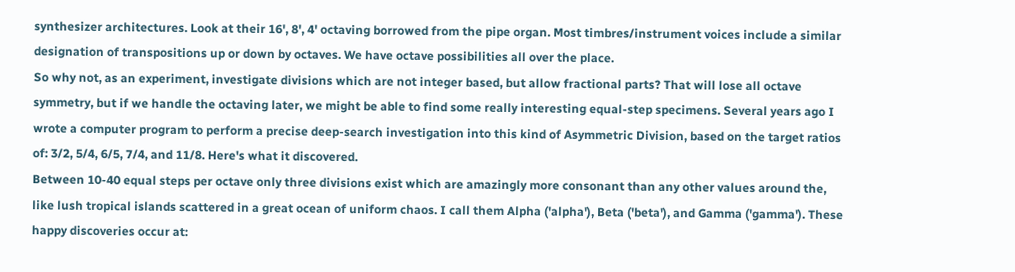synthesizer architectures. Look at their 16', 8', 4' octaving borrowed from the pipe organ. Most timbres/instrument voices include a similar designation of transpositions up or down by octaves. We have octave possibilities all over the place.
So why not, as an experiment, investigate divisions which are not integer based, but allow fractional parts? That will lose all octave symmetry, but if we handle the octaving later, we might be able to find some really interesting equal-step specimens. Several years ago I wrote a computer program to perform a precise deep-search investigation into this kind of Asymmetric Division, based on the target ratios of: 3/2, 5/4, 6/5, 7/4, and 11/8. Here's what it discovered.
Between 10-40 equal steps per octave only three divisions exist which are amazingly more consonant than any other values around the, like lush tropical islands scattered in a great ocean of uniform chaos. I call them Alpha ('alpha'), Beta ('beta'), and Gamma ('gamma'). These happy discoveries occur at: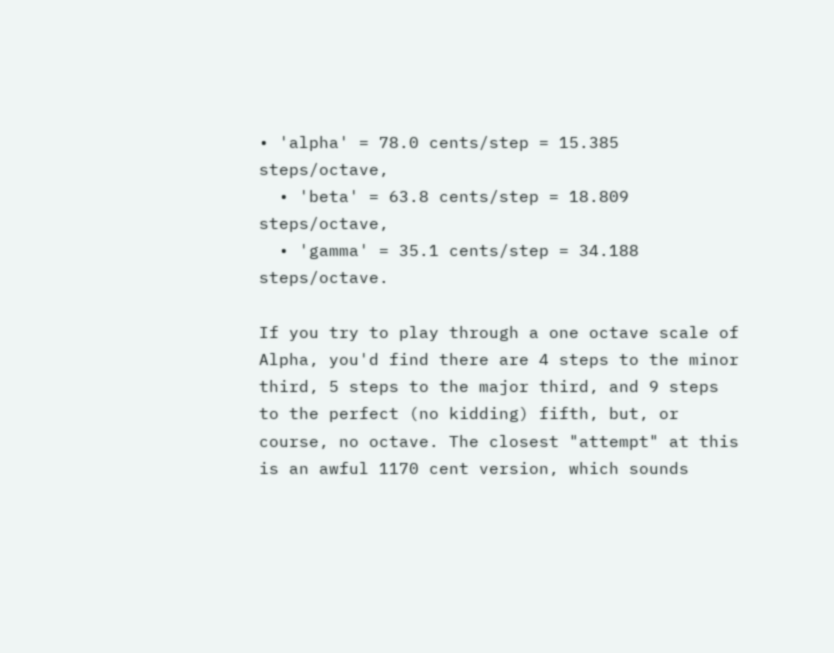• 'alpha' = 78.0 cents/step = 15.385 steps/octave,
  • 'beta' = 63.8 cents/step = 18.809 steps/octave,
  • 'gamma' = 35.1 cents/step = 34.188 steps/octave.

If you try to play through a one octave scale of Alpha, you'd find there are 4 steps to the minor third, 5 steps to the major third, and 9 steps to the perfect (no kidding) fifth, but, or course, no octave. The closest "attempt" at this is an awful 1170 cent version, which sounds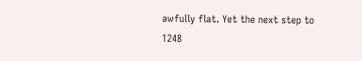awfully flat. Yet the next step to 1248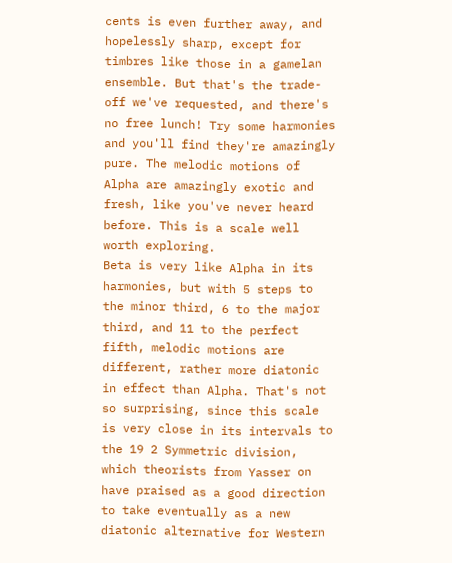cents is even further away, and hopelessly sharp, except for timbres like those in a gamelan ensemble. But that's the trade-off we've requested, and there's no free lunch! Try some harmonies and you'll find they're amazingly pure. The melodic motions of Alpha are amazingly exotic and fresh, like you've never heard before. This is a scale well worth exploring.
Beta is very like Alpha in its harmonies, but with 5 steps to the minor third, 6 to the major third, and 11 to the perfect fifth, melodic motions are different, rather more diatonic in effect than Alpha. That's not so surprising, since this scale is very close in its intervals to the 19 2 Symmetric division, which theorists from Yasser on have praised as a good direction to take eventually as a new diatonic alternative for Western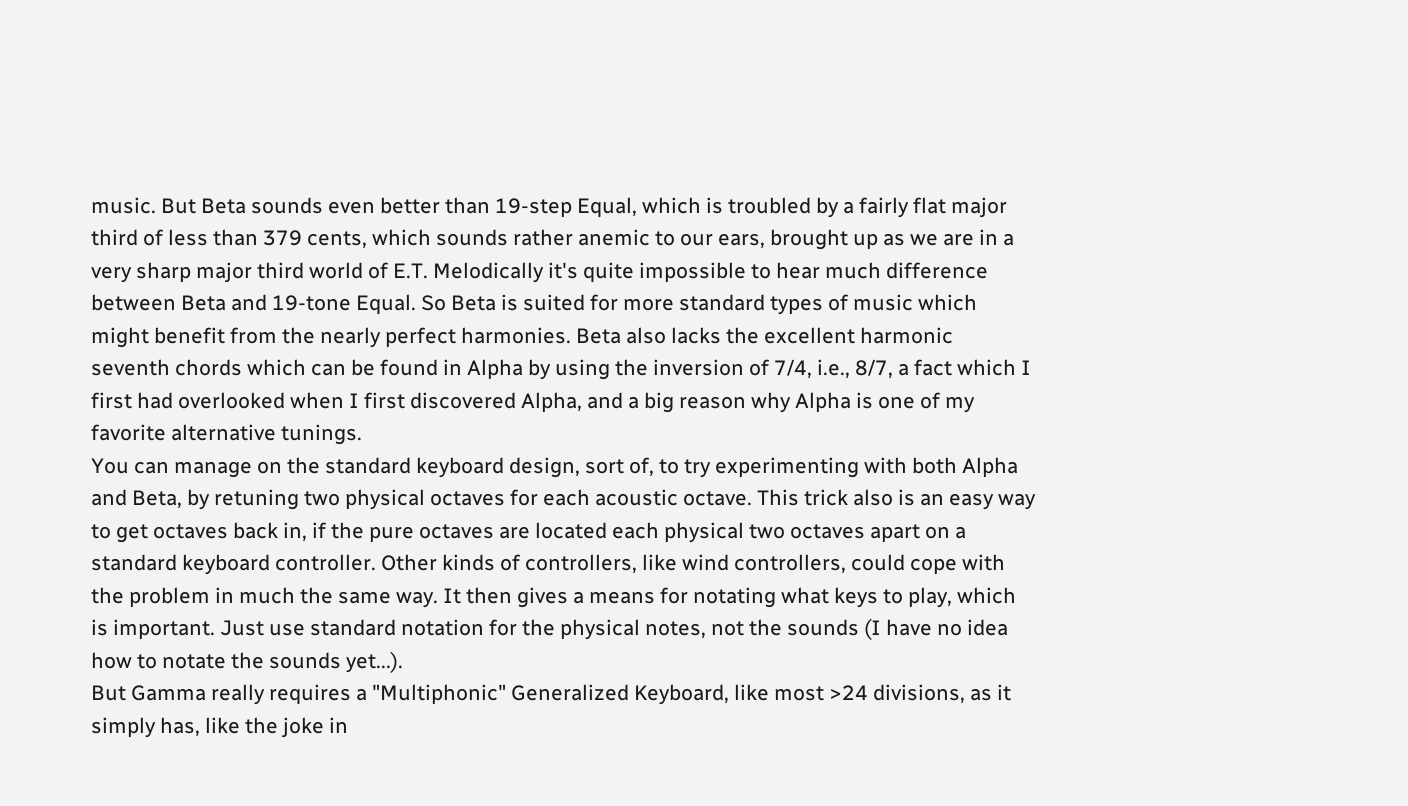music. But Beta sounds even better than 19-step Equal, which is troubled by a fairly flat major third of less than 379 cents, which sounds rather anemic to our ears, brought up as we are in a very sharp major third world of E.T. Melodically it's quite impossible to hear much difference between Beta and 19-tone Equal. So Beta is suited for more standard types of music which might benefit from the nearly perfect harmonies. Beta also lacks the excellent harmonic seventh chords which can be found in Alpha by using the inversion of 7/4, i.e., 8/7, a fact which I first had overlooked when I first discovered Alpha, and a big reason why Alpha is one of my favorite alternative tunings.
You can manage on the standard keyboard design, sort of, to try experimenting with both Alpha and Beta, by retuning two physical octaves for each acoustic octave. This trick also is an easy way to get octaves back in, if the pure octaves are located each physical two octaves apart on a standard keyboard controller. Other kinds of controllers, like wind controllers, could cope with the problem in much the same way. It then gives a means for notating what keys to play, which is important. Just use standard notation for the physical notes, not the sounds (I have no idea how to notate the sounds yet...).
But Gamma really requires a "Multiphonic" Generalized Keyboard, like most >24 divisions, as it simply has, like the joke in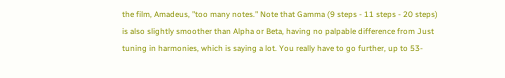the film, Amadeus, "too many notes." Note that Gamma (9 steps - 11 steps - 20 steps) is also slightly smoother than Alpha or Beta, having no palpable difference from Just tuning in harmonies, which is saying a lot. You really have to go further, up to 53-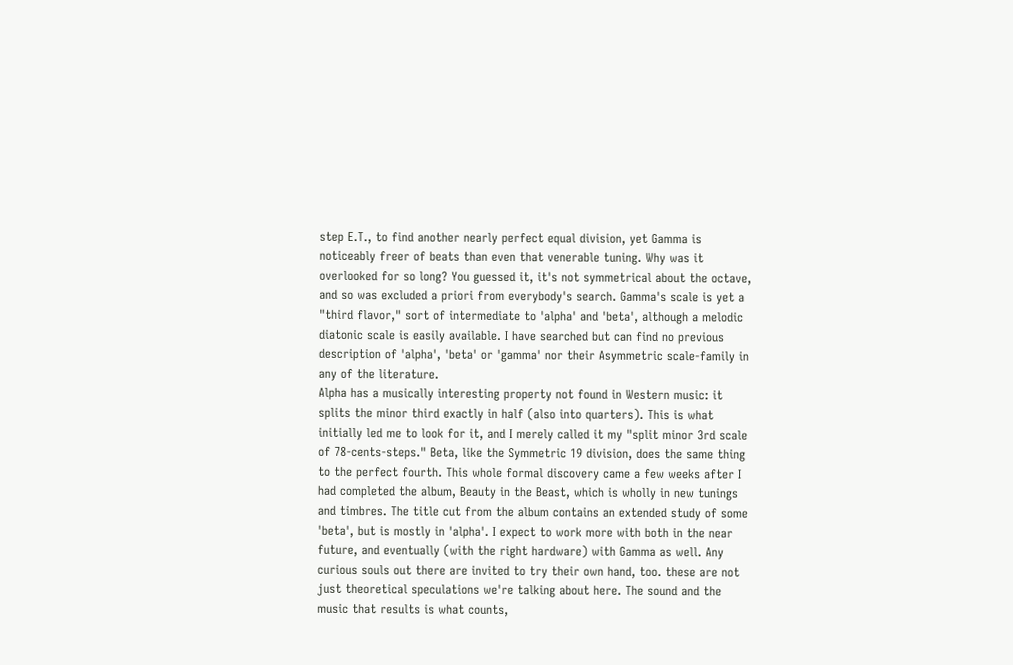step E.T., to find another nearly perfect equal division, yet Gamma is noticeably freer of beats than even that venerable tuning. Why was it overlooked for so long? You guessed it, it's not symmetrical about the octave, and so was excluded a priori from everybody's search. Gamma's scale is yet a "third flavor," sort of intermediate to 'alpha' and 'beta', although a melodic diatonic scale is easily available. I have searched but can find no previous description of 'alpha', 'beta' or 'gamma' nor their Asymmetric scale-family in any of the literature.
Alpha has a musically interesting property not found in Western music: it splits the minor third exactly in half (also into quarters). This is what initially led me to look for it, and I merely called it my "split minor 3rd scale of 78-cents-steps." Beta, like the Symmetric 19 division, does the same thing to the perfect fourth. This whole formal discovery came a few weeks after I had completed the album, Beauty in the Beast, which is wholly in new tunings and timbres. The title cut from the album contains an extended study of some 'beta', but is mostly in 'alpha'. I expect to work more with both in the near future, and eventually (with the right hardware) with Gamma as well. Any curious souls out there are invited to try their own hand, too. these are not just theoretical speculations we're talking about here. The sound and the music that results is what counts,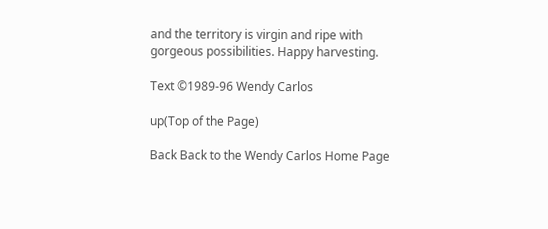and the territory is virgin and ripe with gorgeous possibilities. Happy harvesting.

Text ©1989-96 Wendy Carlos

up(Top of the Page)

Back Back to the Wendy Carlos Home Page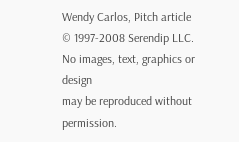Wendy Carlos, Pitch article
© 1997-2008 Serendip LLC. No images, text, graphics or design
may be reproduced without permission.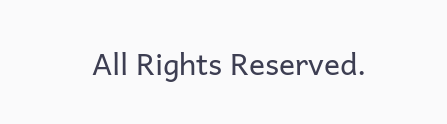All Rights Reserved.